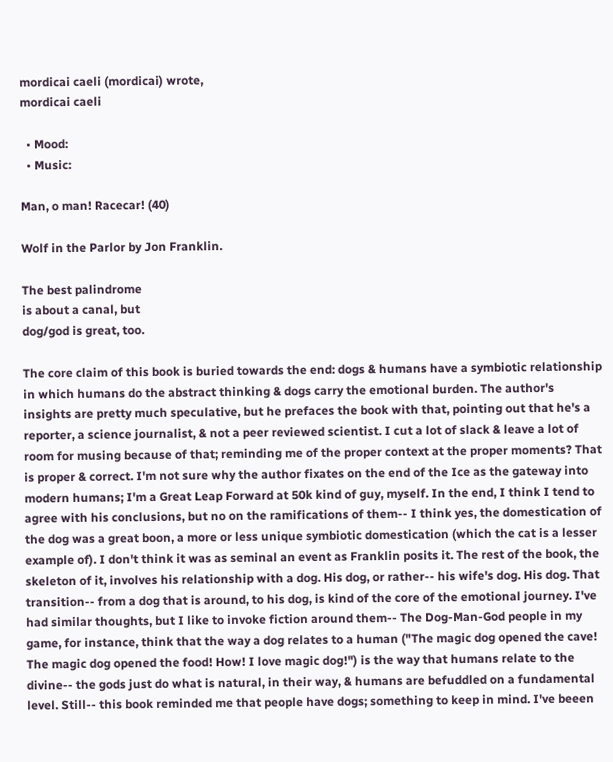mordicai caeli (mordicai) wrote,
mordicai caeli

  • Mood:
  • Music:

Man, o man! Racecar! (40)

Wolf in the Parlor by Jon Franklin.

The best palindrome
is about a canal, but
dog/god is great, too.

The core claim of this book is buried towards the end: dogs & humans have a symbiotic relationship in which humans do the abstract thinking & dogs carry the emotional burden. The author's insights are pretty much speculative, but he prefaces the book with that, pointing out that he's a reporter, a science journalist, & not a peer reviewed scientist. I cut a lot of slack & leave a lot of room for musing because of that; reminding me of the proper context at the proper moments? That is proper & correct. I'm not sure why the author fixates on the end of the Ice as the gateway into modern humans; I'm a Great Leap Forward at 50k kind of guy, myself. In the end, I think I tend to agree with his conclusions, but no on the ramifications of them-- I think yes, the domestication of the dog was a great boon, a more or less unique symbiotic domestication (which the cat is a lesser example of). I don't think it was as seminal an event as Franklin posits it. The rest of the book, the skeleton of it, involves his relationship with a dog. His dog, or rather-- his wife's dog. His dog. That transition-- from a dog that is around, to his dog, is kind of the core of the emotional journey. I've had similar thoughts, but I like to invoke fiction around them-- The Dog-Man-God people in my game, for instance, think that the way a dog relates to a human ("The magic dog opened the cave! The magic dog opened the food! How! I love magic dog!") is the way that humans relate to the divine-- the gods just do what is natural, in their way, & humans are befuddled on a fundamental level. Still-- this book reminded me that people have dogs; something to keep in mind. I've beeen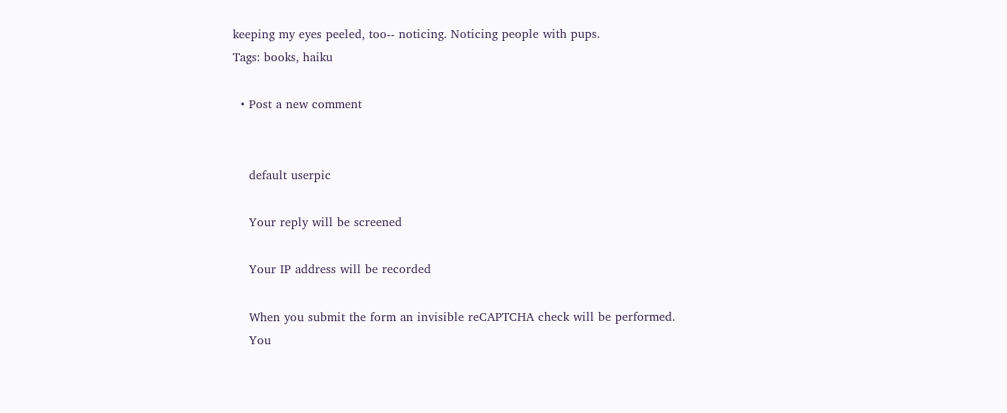keeping my eyes peeled, too-- noticing. Noticing people with pups.
Tags: books, haiku

  • Post a new comment


    default userpic

    Your reply will be screened

    Your IP address will be recorded

    When you submit the form an invisible reCAPTCHA check will be performed.
    You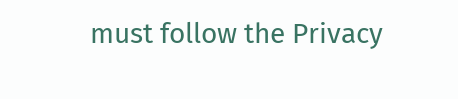must follow the Privacy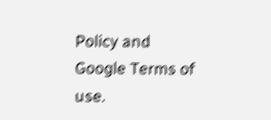Policy and Google Terms of use.